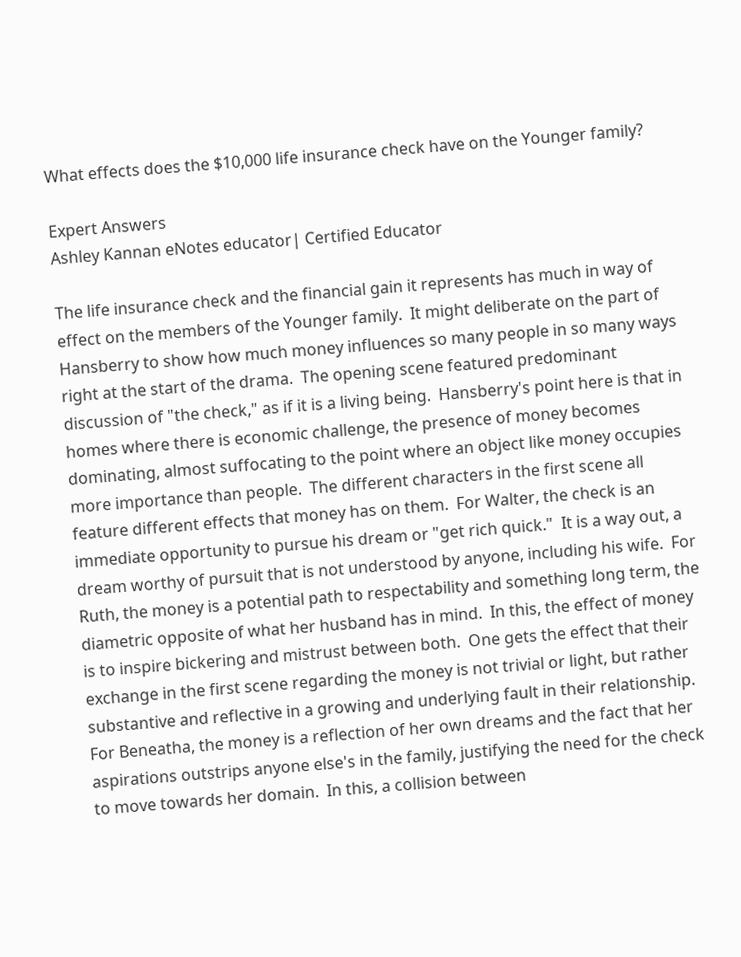What effects does the $10,000 life insurance check have on the Younger family?

Expert Answers
Ashley Kannan eNotes educator| Certified Educator

The life insurance check and the financial gain it represents has much in way of effect on the members of the Younger family.  It might deliberate on the part of Hansberry to show how much money influences so many people in so many ways right at the start of the drama.  The opening scene featured predominant discussion of "the check," as if it is a living being.  Hansberry's point here is that in homes where there is economic challenge, the presence of money becomes dominating, almost suffocating to the point where an object like money occupies more importance than people.  The different characters in the first scene all feature different effects that money has on them.  For Walter, the check is an immediate opportunity to pursue his dream or "get rich quick."  It is a way out, a dream worthy of pursuit that is not understood by anyone, including his wife.  For Ruth, the money is a potential path to respectability and something long term, the diametric opposite of what her husband has in mind.  In this, the effect of money is to inspire bickering and mistrust between both.  One gets the effect that their exchange in the first scene regarding the money is not trivial or light, but rather substantive and reflective in a growing and underlying fault in their relationship.  For Beneatha, the money is a reflection of her own dreams and the fact that her aspirations outstrips anyone else's in the family, justifying the need for the check to move towards her domain.  In this, a collision between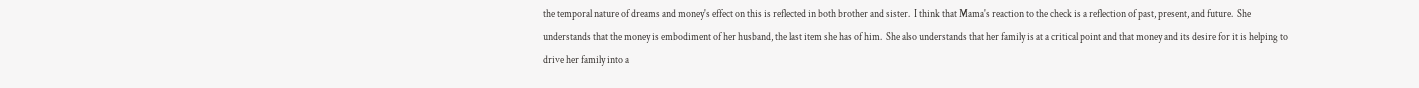the temporal nature of dreams and money's effect on this is reflected in both brother and sister.  I think that Mama's reaction to the check is a reflection of past, present, and future.  She understands that the money is embodiment of her husband, the last item she has of him.  She also understands that her family is at a critical point and that money and its desire for it is helping to drive her family into a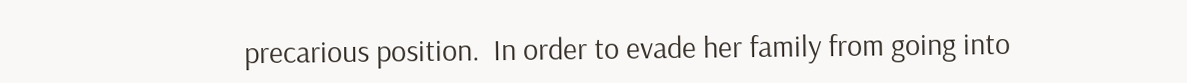precarious position.  In order to evade her family from going into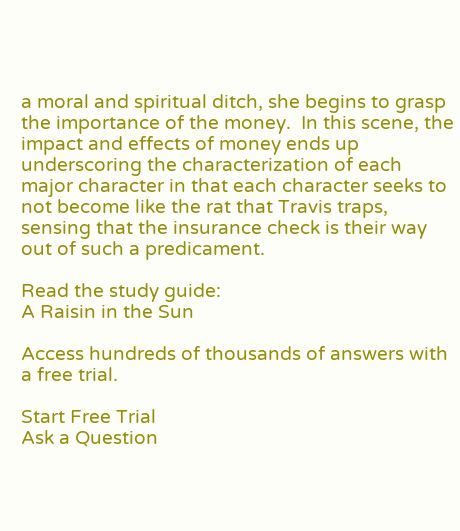a moral and spiritual ditch, she begins to grasp the importance of the money.  In this scene, the impact and effects of money ends up underscoring the characterization of each major character in that each character seeks to not become like the rat that Travis traps, sensing that the insurance check is their way out of such a predicament.

Read the study guide:
A Raisin in the Sun

Access hundreds of thousands of answers with a free trial.

Start Free Trial
Ask a Question